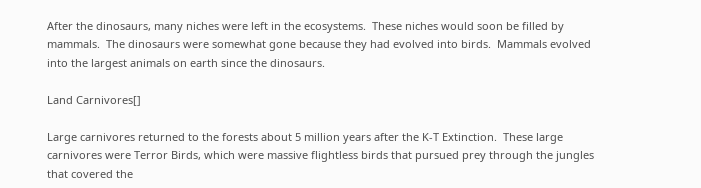After the dinosaurs, many niches were left in the ecosystems.  These niches would soon be filled by mammals.  The dinosaurs were somewhat gone because they had evolved into birds.  Mammals evolved into the largest animals on earth since the dinosaurs.

Land Carnivores[]

Large carnivores returned to the forests about 5 million years after the K-T Extinction.  These large carnivores were Terror Birds, which were massive flightless birds that pursued prey through the jungles that covered the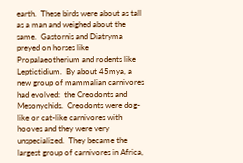earth.  These birds were about as tall as a man and weighed about the same.  Gastornis and Diatryma preyed on horses like Propalaeotherium and rodents like Leptictidium.  By about 45mya, a new group of mammalian carnivores had evolved:  the Creodonts and Mesonychids.  Creodonts were dog-like or cat-like carnivores with hooves and they were very unspecialized.  They became the largest group of carnivores in Africa,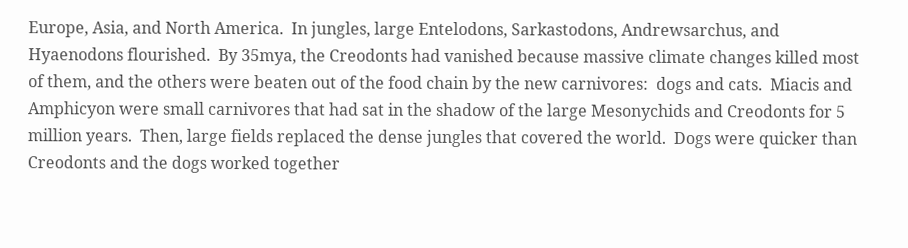Europe, Asia, and North America.  In jungles, large Entelodons, Sarkastodons, Andrewsarchus, and Hyaenodons flourished.  By 35mya, the Creodonts had vanished because massive climate changes killed most of them, and the others were beaten out of the food chain by the new carnivores:  dogs and cats.  Miacis and Amphicyon were small carnivores that had sat in the shadow of the large Mesonychids and Creodonts for 5 million years.  Then, large fields replaced the dense jungles that covered the world.  Dogs were quicker than Creodonts and the dogs worked together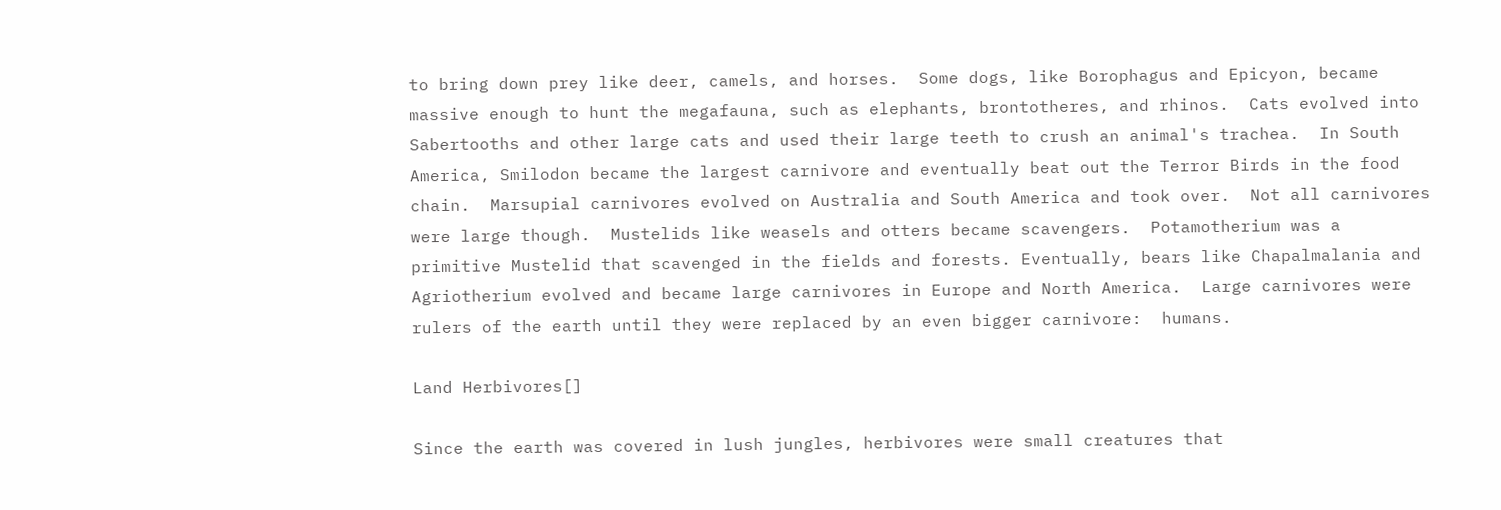to bring down prey like deer, camels, and horses.  Some dogs, like Borophagus and Epicyon, became massive enough to hunt the megafauna, such as elephants, brontotheres, and rhinos.  Cats evolved into Sabertooths and other large cats and used their large teeth to crush an animal's trachea.  In South America, Smilodon became the largest carnivore and eventually beat out the Terror Birds in the food chain.  Marsupial carnivores evolved on Australia and South America and took over.  Not all carnivores were large though.  Mustelids like weasels and otters became scavengers.  Potamotherium was a primitive Mustelid that scavenged in the fields and forests. Eventually, bears like Chapalmalania and Agriotherium evolved and became large carnivores in Europe and North America.  Large carnivores were rulers of the earth until they were replaced by an even bigger carnivore:  humans.

Land Herbivores[]

Since the earth was covered in lush jungles, herbivores were small creatures that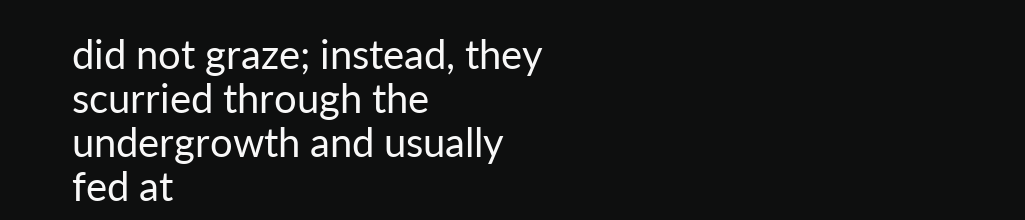did not graze; instead, they scurried through the undergrowth and usually fed at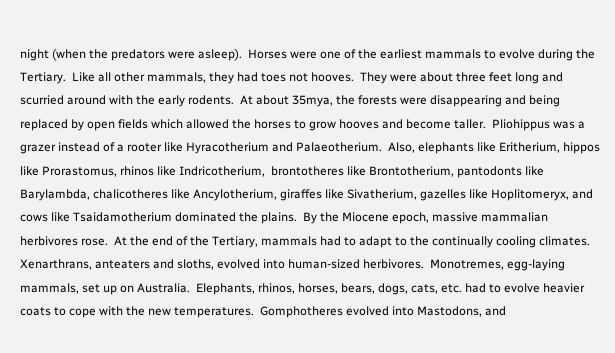night (when the predators were asleep).  Horses were one of the earliest mammals to evolve during the Tertiary.  Like all other mammals, they had toes not hooves.  They were about three feet long and scurried around with the early rodents.  At about 35mya, the forests were disappearing and being replaced by open fields which allowed the horses to grow hooves and become taller.  Pliohippus was a grazer instead of a rooter like Hyracotherium and Palaeotherium.  Also, elephants like Eritherium, hippos like Prorastomus, rhinos like Indricotherium,  brontotheres like Brontotherium, pantodonts like Barylambda, chalicotheres like Ancylotherium, giraffes like Sivatherium, gazelles like Hoplitomeryx, and cows like Tsaidamotherium dominated the plains.  By the Miocene epoch, massive mammalian herbivores rose.  At the end of the Tertiary, mammals had to adapt to the continually cooling climates.  Xenarthrans, anteaters and sloths, evolved into human-sized herbivores.  Monotremes, egg-laying mammals, set up on Australia.  Elephants, rhinos, horses, bears, dogs, cats, etc. had to evolve heavier coats to cope with the new temperatures.  Gomphotheres evolved into Mastodons, and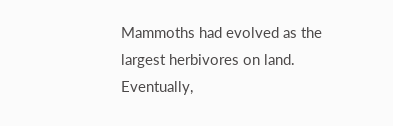Mammoths had evolved as the largest herbivores on land.  Eventually,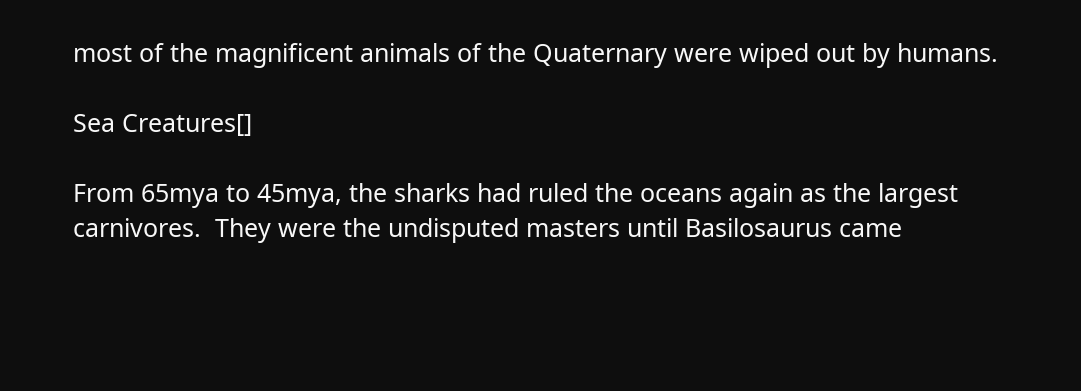most of the magnificent animals of the Quaternary were wiped out by humans.

Sea Creatures[]

From 65mya to 45mya, the sharks had ruled the oceans again as the largest carnivores.  They were the undisputed masters until Basilosaurus came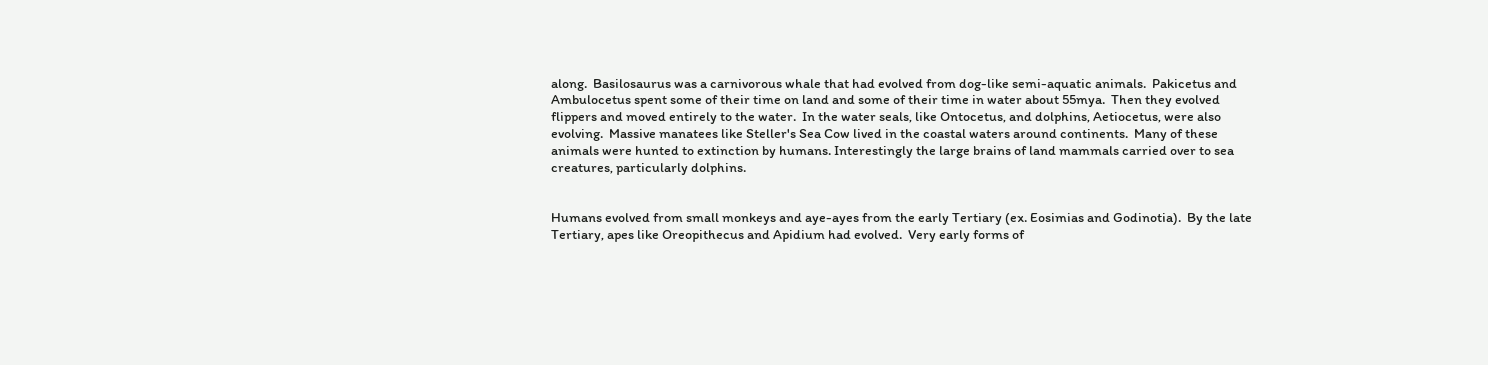along.  Basilosaurus was a carnivorous whale that had evolved from dog-like semi-aquatic animals.  Pakicetus and Ambulocetus spent some of their time on land and some of their time in water about 55mya.  Then they evolved flippers and moved entirely to the water.  In the water seals, like Ontocetus, and dolphins, Aetiocetus, were also evolving.  Massive manatees like Steller's Sea Cow lived in the coastal waters around continents.  Many of these animals were hunted to extinction by humans. Interestingly the large brains of land mammals carried over to sea creatures, particularly dolphins.


Humans evolved from small monkeys and aye-ayes from the early Tertiary (ex. Eosimias and Godinotia).  By the late Tertiary, apes like Oreopithecus and Apidium had evolved.  Very early forms of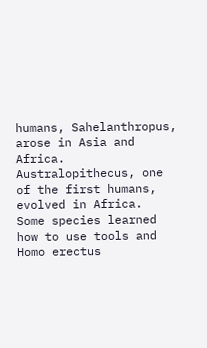humans, Sahelanthropus, arose in Asia and Africa.  Australopithecus, one of the first humans, evolved in Africa.  Some species learned how to use tools and Homo erectus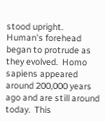stood upright.  Human's forehead began to protrude as they evolved.  Homo sapiens appeared around 200,000 years ago and are still around today.  This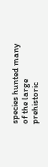species hunted many of the large prehistoric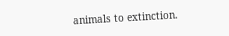animals to extinction.